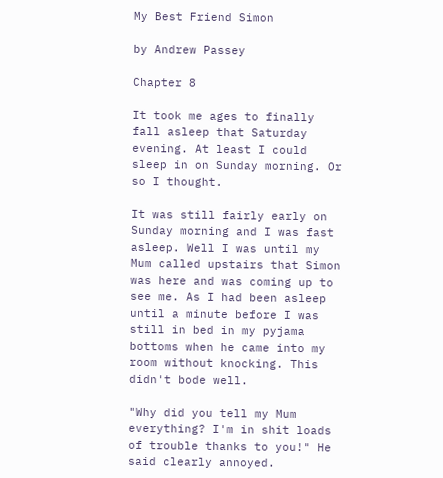My Best Friend Simon

by Andrew Passey

Chapter 8

It took me ages to finally fall asleep that Saturday evening. At least I could sleep in on Sunday morning. Or so I thought.

It was still fairly early on Sunday morning and I was fast asleep. Well I was until my Mum called upstairs that Simon was here and was coming up to see me. As I had been asleep until a minute before I was still in bed in my pyjama bottoms when he came into my room without knocking. This didn't bode well.

"Why did you tell my Mum everything? I'm in shit loads of trouble thanks to you!" He said clearly annoyed.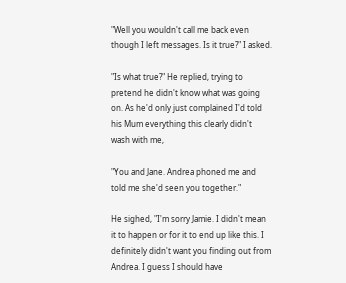"Well you wouldn't call me back even though I left messages. Is it true?" I asked.

"Is what true?" He replied, trying to pretend he didn't know what was going on. As he'd only just complained I'd told his Mum everything this clearly didn't wash with me,

"You and Jane. Andrea phoned me and told me she'd seen you together."

He sighed, "I'm sorry Jamie. I didn't mean it to happen or for it to end up like this. I definitely didn't want you finding out from Andrea. I guess I should have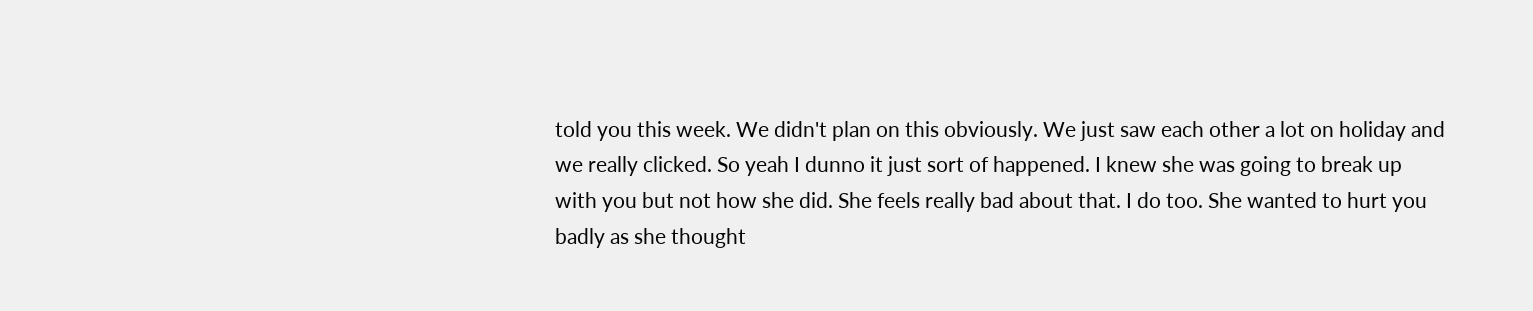told you this week. We didn't plan on this obviously. We just saw each other a lot on holiday and we really clicked. So yeah I dunno it just sort of happened. I knew she was going to break up with you but not how she did. She feels really bad about that. I do too. She wanted to hurt you badly as she thought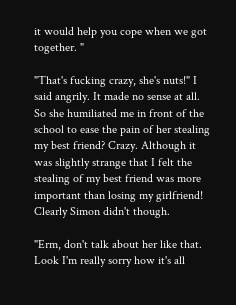it would help you cope when we got together. "

"That's fucking crazy, she's nuts!" I said angrily. It made no sense at all. So she humiliated me in front of the school to ease the pain of her stealing my best friend? Crazy. Although it was slightly strange that I felt the stealing of my best friend was more important than losing my girlfriend! Clearly Simon didn't though.

"Erm, don't talk about her like that. Look I'm really sorry how it's all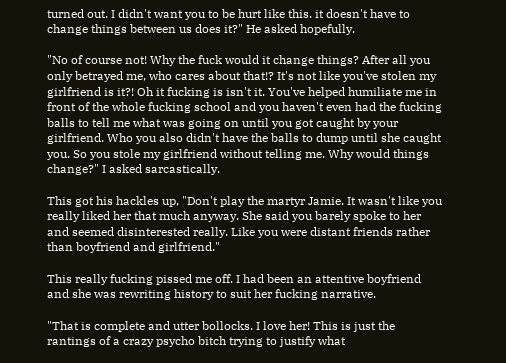turned out. I didn't want you to be hurt like this. it doesn't have to change things between us does it?" He asked hopefully.

"No of course not! Why the fuck would it change things? After all you only betrayed me, who cares about that!? It's not like you've stolen my girlfriend is it?! Oh it fucking is isn't it. You've helped humiliate me in front of the whole fucking school and you haven't even had the fucking balls to tell me what was going on until you got caught by your girlfriend. Who you also didn't have the balls to dump until she caught you. So you stole my girlfriend without telling me. Why would things change?" I asked sarcastically.

This got his hackles up, "Don't play the martyr Jamie. It wasn't like you really liked her that much anyway. She said you barely spoke to her and seemed disinterested really. Like you were distant friends rather than boyfriend and girlfriend."

This really fucking pissed me off. I had been an attentive boyfriend and she was rewriting history to suit her fucking narrative.

"That is complete and utter bollocks. I love her! This is just the rantings of a crazy psycho bitch trying to justify what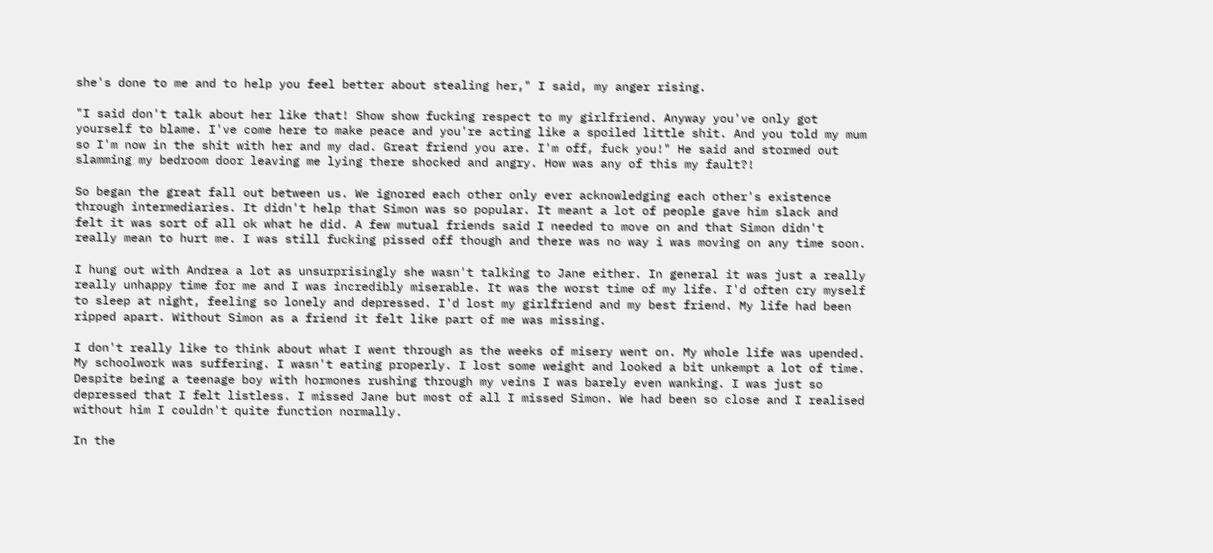she's done to me and to help you feel better about stealing her," I said, my anger rising.

"I said don't talk about her like that! Show show fucking respect to my girlfriend. Anyway you've only got yourself to blame. I've come here to make peace and you're acting like a spoiled little shit. And you told my mum so I'm now in the shit with her and my dad. Great friend you are. I'm off, fuck you!" He said and stormed out slamming my bedroom door leaving me lying there shocked and angry. How was any of this my fault?!

So began the great fall out between us. We ignored each other only ever acknowledging each other's existence through intermediaries. It didn't help that Simon was so popular. It meant a lot of people gave him slack and felt it was sort of all ok what he did. A few mutual friends said I needed to move on and that Simon didn't really mean to hurt me. I was still fucking pissed off though and there was no way i was moving on any time soon.

I hung out with Andrea a lot as unsurprisingly she wasn't talking to Jane either. In general it was just a really really unhappy time for me and I was incredibly miserable. It was the worst time of my life. I'd often cry myself to sleep at night, feeling so lonely and depressed. I'd lost my girlfriend and my best friend. My life had been ripped apart. Without Simon as a friend it felt like part of me was missing.

I don't really like to think about what I went through as the weeks of misery went on. My whole life was upended. My schoolwork was suffering. I wasn't eating properly. I lost some weight and looked a bit unkempt a lot of time. Despite being a teenage boy with hormones rushing through my veins I was barely even wanking. I was just so depressed that I felt listless. I missed Jane but most of all I missed Simon. We had been so close and I realised without him I couldn't quite function normally.

In the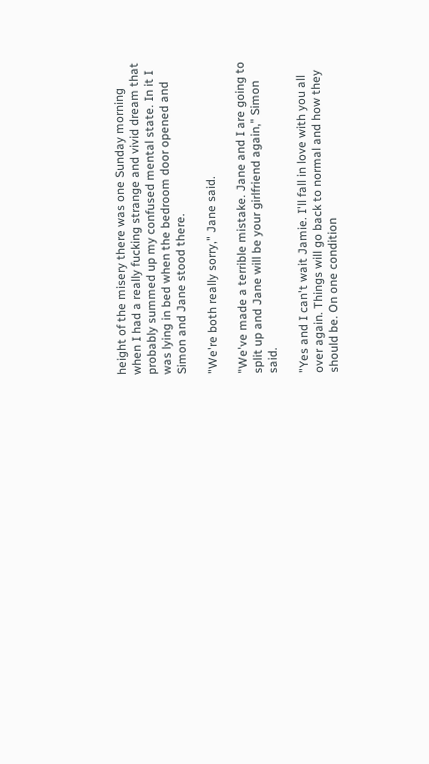height of the misery there was one Sunday morning when I had a really fucking strange and vivid dream that probably summed up my confused mental state. In it I was lying in bed when the bedroom door opened and Simon and Jane stood there.

"We're both really sorry," Jane said.

"We've made a terrible mistake. Jane and I are going to split up and Jane will be your girlfriend again," Simon said.

"Yes and I can't wait Jamie. I'll fall in love with you all over again. Things will go back to normal and how they should be. On one condition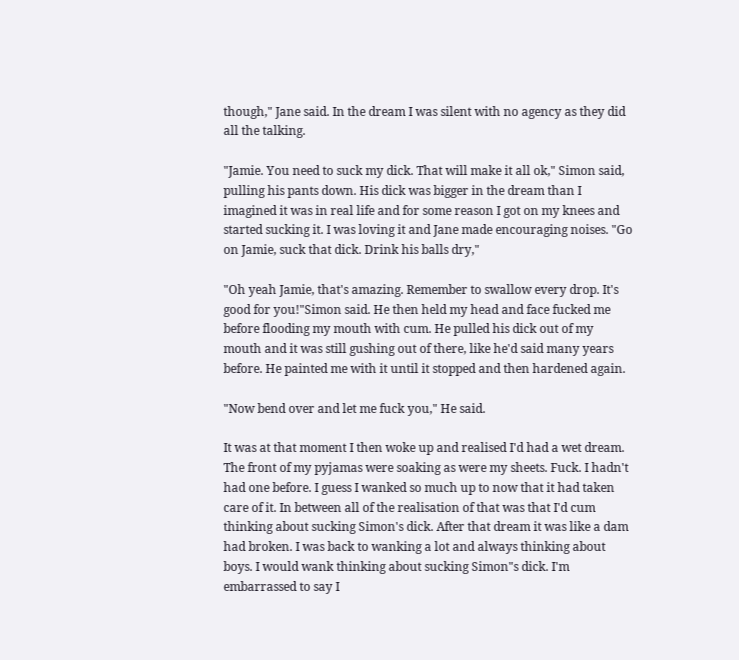though," Jane said. In the dream I was silent with no agency as they did all the talking.

"Jamie. You need to suck my dick. That will make it all ok," Simon said, pulling his pants down. His dick was bigger in the dream than I imagined it was in real life and for some reason I got on my knees and started sucking it. I was loving it and Jane made encouraging noises. "Go on Jamie, suck that dick. Drink his balls dry,"

"Oh yeah Jamie, that's amazing. Remember to swallow every drop. It's good for you!"Simon said. He then held my head and face fucked me before flooding my mouth with cum. He pulled his dick out of my mouth and it was still gushing out of there, like he'd said many years before. He painted me with it until it stopped and then hardened again.

"Now bend over and let me fuck you," He said.

It was at that moment I then woke up and realised I'd had a wet dream. The front of my pyjamas were soaking as were my sheets. Fuck. I hadn't had one before. I guess I wanked so much up to now that it had taken care of it. In between all of the realisation of that was that I'd cum thinking about sucking Simon's dick. After that dream it was like a dam had broken. I was back to wanking a lot and always thinking about boys. I would wank thinking about sucking Simon"s dick. I'm embarrassed to say I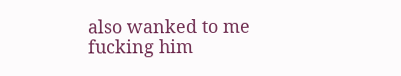also wanked to me fucking him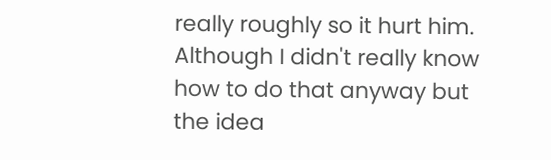really roughly so it hurt him. Although I didn't really know how to do that anyway but the idea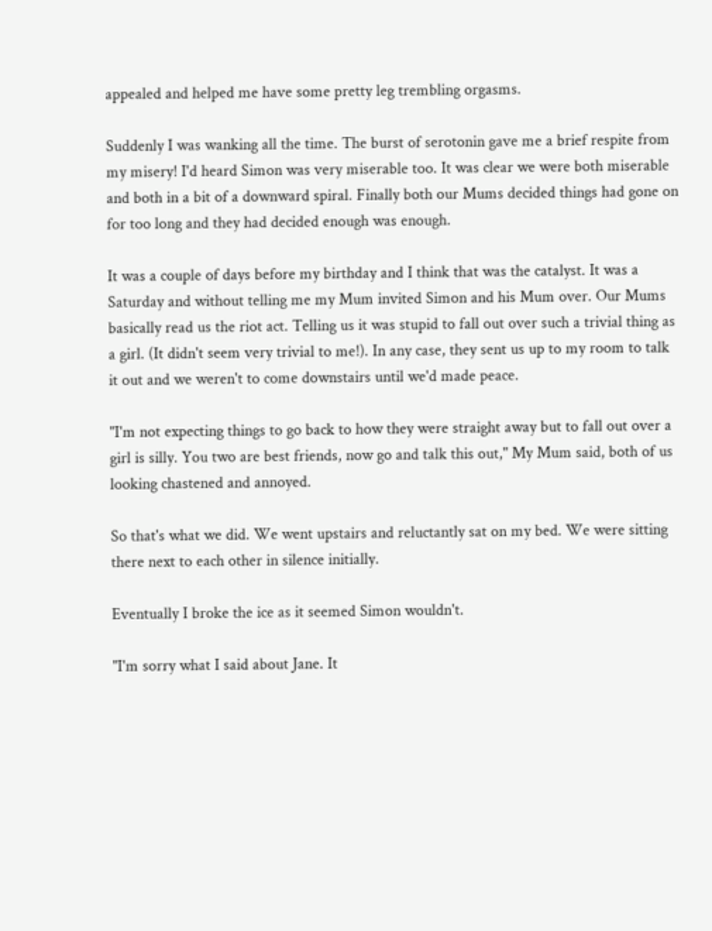appealed and helped me have some pretty leg trembling orgasms.

Suddenly I was wanking all the time. The burst of serotonin gave me a brief respite from my misery! I'd heard Simon was very miserable too. It was clear we were both miserable and both in a bit of a downward spiral. Finally both our Mums decided things had gone on for too long and they had decided enough was enough.

It was a couple of days before my birthday and I think that was the catalyst. It was a Saturday and without telling me my Mum invited Simon and his Mum over. Our Mums basically read us the riot act. Telling us it was stupid to fall out over such a trivial thing as a girl. (It didn't seem very trivial to me!). In any case, they sent us up to my room to talk it out and we weren't to come downstairs until we'd made peace.

"I'm not expecting things to go back to how they were straight away but to fall out over a girl is silly. You two are best friends, now go and talk this out," My Mum said, both of us looking chastened and annoyed.

So that's what we did. We went upstairs and reluctantly sat on my bed. We were sitting there next to each other in silence initially.

Eventually I broke the ice as it seemed Simon wouldn't.

"I'm sorry what I said about Jane. It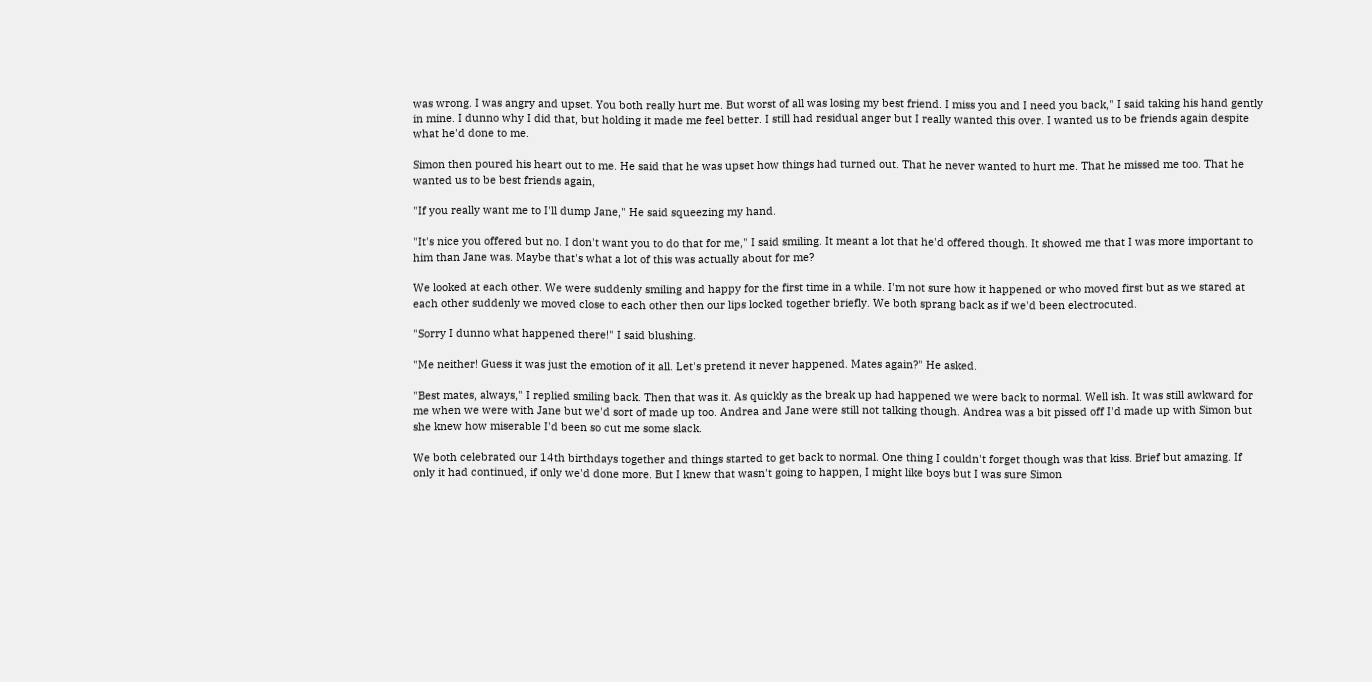was wrong. I was angry and upset. You both really hurt me. But worst of all was losing my best friend. I miss you and I need you back," I said taking his hand gently in mine. I dunno why I did that, but holding it made me feel better. I still had residual anger but I really wanted this over. I wanted us to be friends again despite what he'd done to me.

Simon then poured his heart out to me. He said that he was upset how things had turned out. That he never wanted to hurt me. That he missed me too. That he wanted us to be best friends again,

"If you really want me to I'll dump Jane," He said squeezing my hand.

"It's nice you offered but no. I don't want you to do that for me," I said smiling. It meant a lot that he'd offered though. It showed me that I was more important to him than Jane was. Maybe that's what a lot of this was actually about for me?

We looked at each other. We were suddenly smiling and happy for the first time in a while. I'm not sure how it happened or who moved first but as we stared at each other suddenly we moved close to each other then our lips locked together briefly. We both sprang back as if we'd been electrocuted.

"Sorry I dunno what happened there!" I said blushing.

"Me neither! Guess it was just the emotion of it all. Let's pretend it never happened. Mates again?" He asked.

"Best mates, always," I replied smiling back. Then that was it. As quickly as the break up had happened we were back to normal. Well ish. It was still awkward for me when we were with Jane but we'd sort of made up too. Andrea and Jane were still not talking though. Andrea was a bit pissed off I'd made up with Simon but she knew how miserable I'd been so cut me some slack.

We both celebrated our 14th birthdays together and things started to get back to normal. One thing I couldn't forget though was that kiss. Brief but amazing. If only it had continued, if only we'd done more. But I knew that wasn't going to happen, I might like boys but I was sure Simon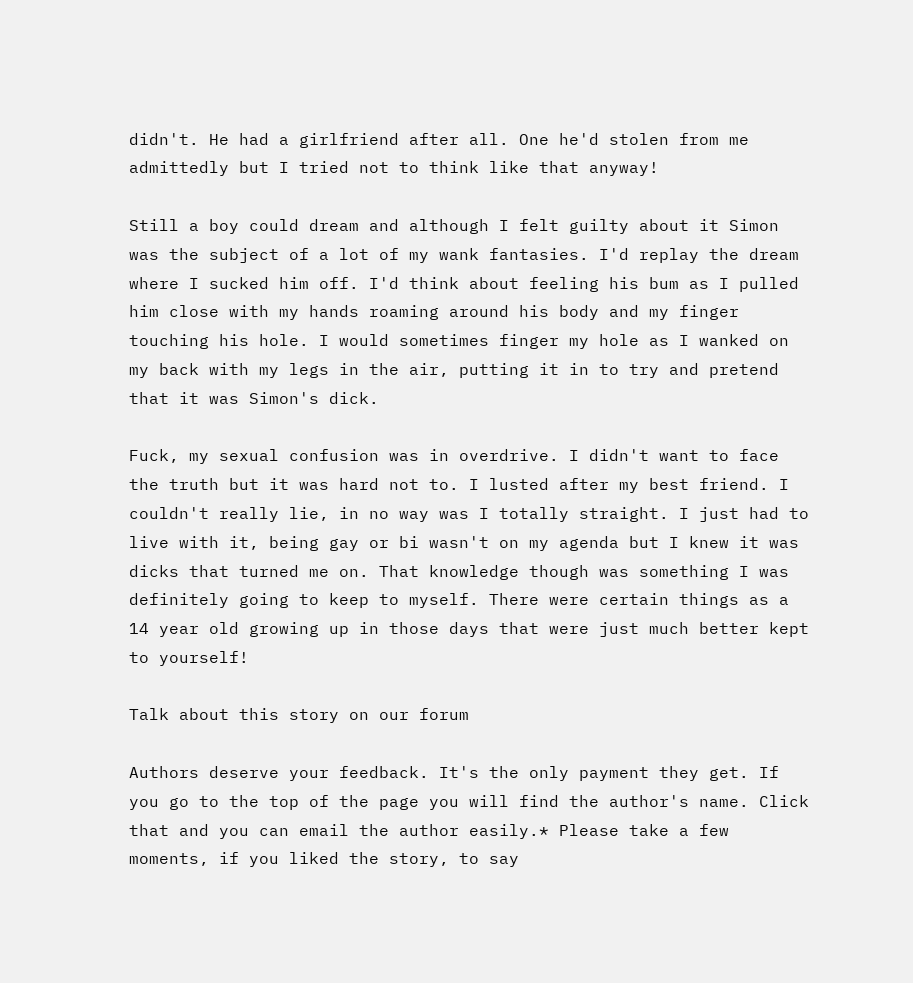didn't. He had a girlfriend after all. One he'd stolen from me admittedly but I tried not to think like that anyway!

Still a boy could dream and although I felt guilty about it Simon was the subject of a lot of my wank fantasies. I'd replay the dream where I sucked him off. I'd think about feeling his bum as I pulled him close with my hands roaming around his body and my finger touching his hole. I would sometimes finger my hole as I wanked on my back with my legs in the air, putting it in to try and pretend that it was Simon's dick.

Fuck, my sexual confusion was in overdrive. I didn't want to face the truth but it was hard not to. I lusted after my best friend. I couldn't really lie, in no way was I totally straight. I just had to live with it, being gay or bi wasn't on my agenda but I knew it was dicks that turned me on. That knowledge though was something I was definitely going to keep to myself. There were certain things as a 14 year old growing up in those days that were just much better kept to yourself!

Talk about this story on our forum

Authors deserve your feedback. It's the only payment they get. If you go to the top of the page you will find the author's name. Click that and you can email the author easily.* Please take a few moments, if you liked the story, to say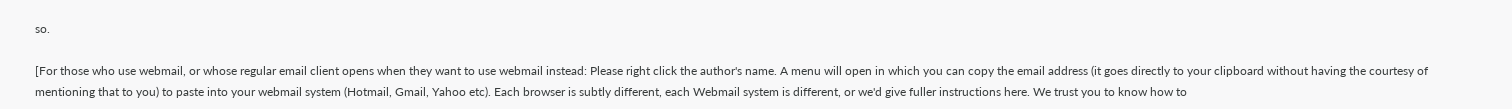so.

[For those who use webmail, or whose regular email client opens when they want to use webmail instead: Please right click the author's name. A menu will open in which you can copy the email address (it goes directly to your clipboard without having the courtesy of mentioning that to you) to paste into your webmail system (Hotmail, Gmail, Yahoo etc). Each browser is subtly different, each Webmail system is different, or we'd give fuller instructions here. We trust you to know how to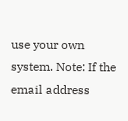use your own system. Note: If the email address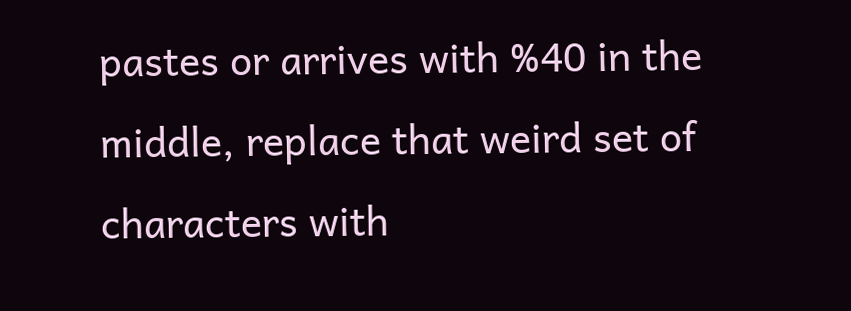pastes or arrives with %40 in the middle, replace that weird set of characters with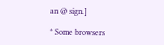an @ sign.]

* Some browsers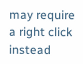may require a right click instead